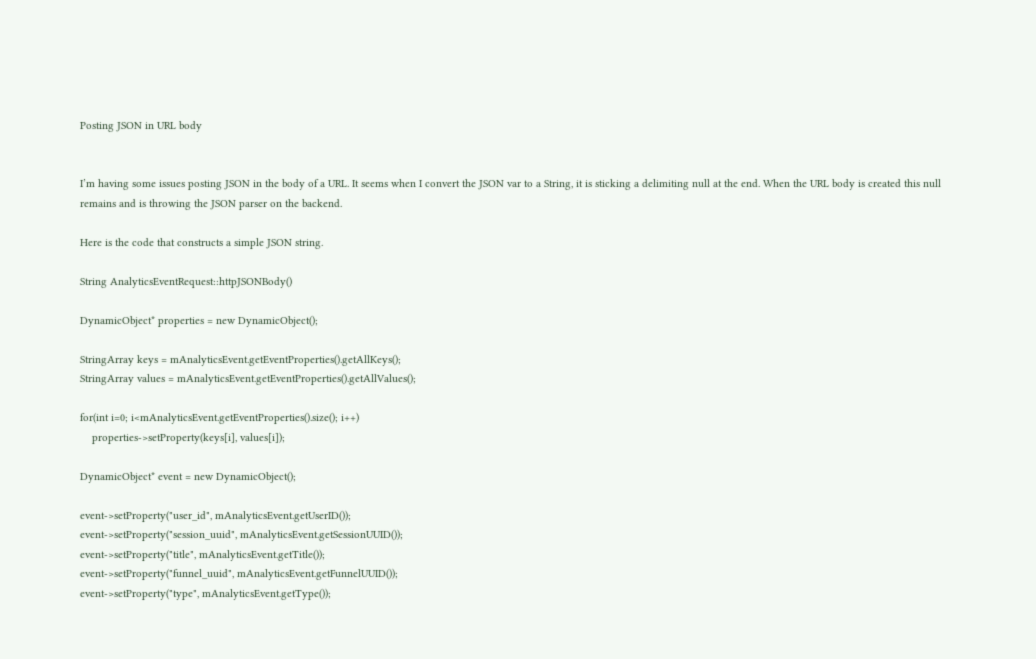Posting JSON in URL body


I’m having some issues posting JSON in the body of a URL. It seems when I convert the JSON var to a String, it is sticking a delimiting null at the end. When the URL body is created this null remains and is throwing the JSON parser on the backend.

Here is the code that constructs a simple JSON string.

String AnalyticsEventRequest::httpJSONBody()

DynamicObject* properties = new DynamicObject();

StringArray keys = mAnalyticsEvent.getEventProperties().getAllKeys();
StringArray values = mAnalyticsEvent.getEventProperties().getAllValues();

for(int i=0; i<mAnalyticsEvent.getEventProperties().size(); i++)
    properties->setProperty(keys[i], values[i]);

DynamicObject* event = new DynamicObject();

event->setProperty("user_id", mAnalyticsEvent.getUserID());
event->setProperty("session_uuid", mAnalyticsEvent.getSessionUUID());
event->setProperty("title", mAnalyticsEvent.getTitle());
event->setProperty("funnel_uuid", mAnalyticsEvent.getFunnelUUID());
event->setProperty("type", mAnalyticsEvent.getType());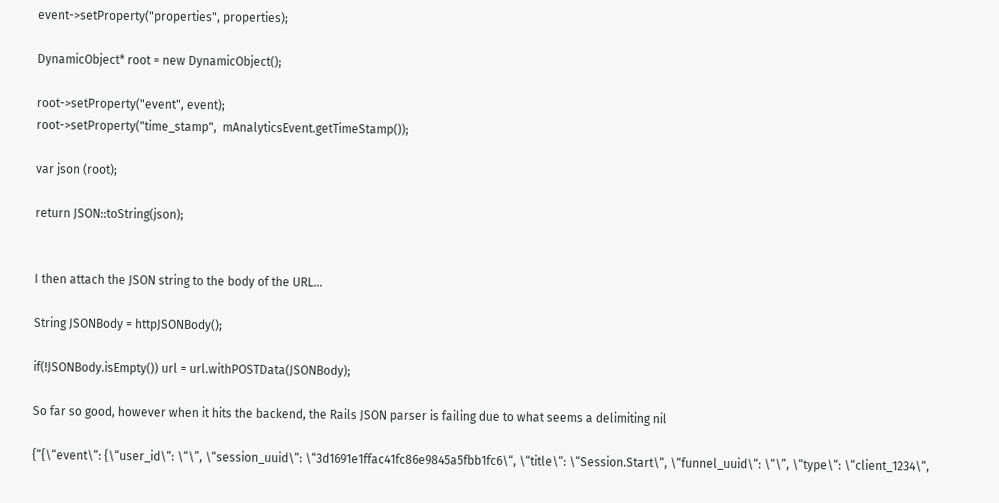event->setProperty("properties", properties);

DynamicObject* root = new DynamicObject();

root->setProperty("event", event);
root->setProperty("time_stamp",  mAnalyticsEvent.getTimeStamp());

var json (root);

return JSON::toString(json);


I then attach the JSON string to the body of the URL…

String JSONBody = httpJSONBody();

if(!JSONBody.isEmpty()) url = url.withPOSTData(JSONBody);

So far so good, however when it hits the backend, the Rails JSON parser is failing due to what seems a delimiting nil

{“{\“event\“: {\“user_id\“: \“\”, \“session_uuid\“: \“3d1691e1ffac41fc86e9845a5fbb1fc6\“, \“title\“: \“Session.Start\“, \“funnel_uuid\“: \“\”, \“type\“: \“client_1234\“,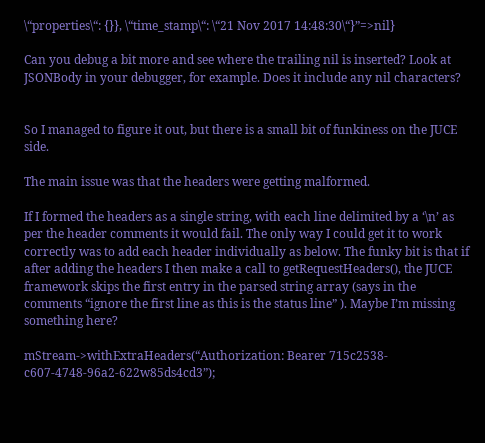\“properties\“: {}}, \“time_stamp\“: \“21 Nov 2017 14:48:30\“}”=>nil}

Can you debug a bit more and see where the trailing nil is inserted? Look at JSONBody in your debugger, for example. Does it include any nil characters?


So I managed to figure it out, but there is a small bit of funkiness on the JUCE side.

The main issue was that the headers were getting malformed.

If I formed the headers as a single string, with each line delimited by a ‘\n’ as per the header comments it would fail. The only way I could get it to work correctly was to add each header individually as below. The funky bit is that if after adding the headers I then make a call to getRequestHeaders(), the JUCE framework skips the first entry in the parsed string array (says in the comments “ignore the first line as this is the status line” ). Maybe I’m missing something here?

mStream->withExtraHeaders(“Authorization: Bearer 715c2538-c607-4748-96a2-622w85ds4cd3”);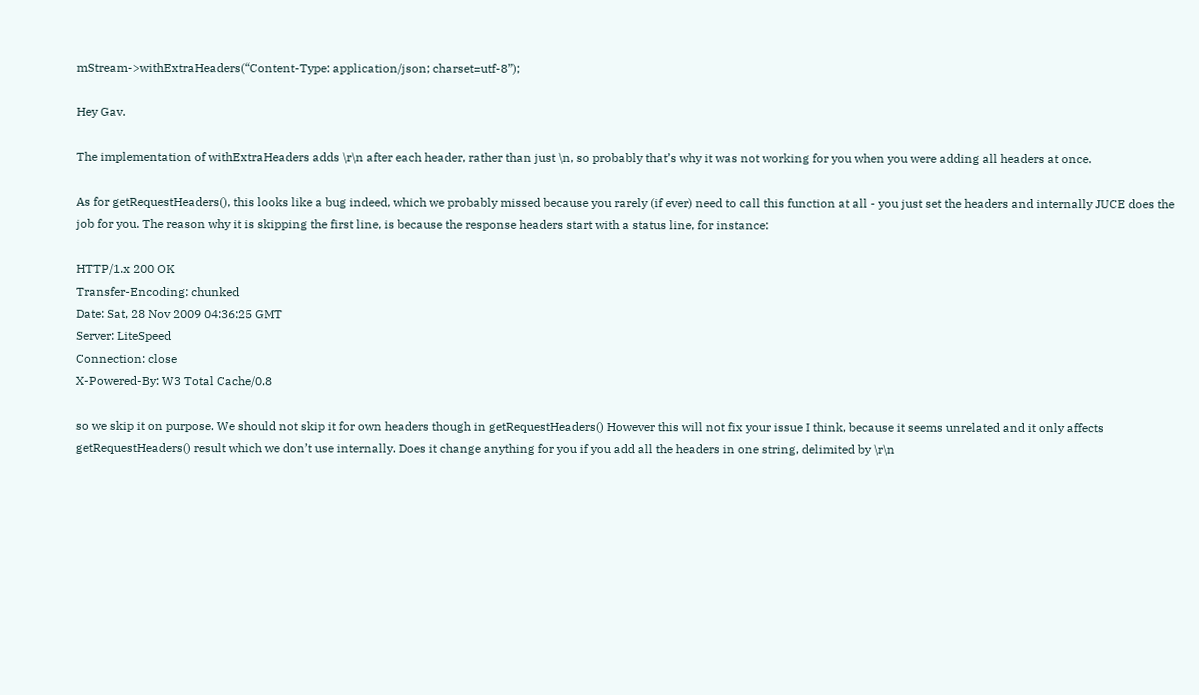mStream->withExtraHeaders(“Content-Type: application/json; charset=utf-8”);

Hey Gav.

The implementation of withExtraHeaders adds \r\n after each header, rather than just \n, so probably that’s why it was not working for you when you were adding all headers at once.

As for getRequestHeaders(), this looks like a bug indeed, which we probably missed because you rarely (if ever) need to call this function at all - you just set the headers and internally JUCE does the job for you. The reason why it is skipping the first line, is because the response headers start with a status line, for instance:

HTTP/1.x 200 OK
Transfer-Encoding: chunked
Date: Sat, 28 Nov 2009 04:36:25 GMT
Server: LiteSpeed
Connection: close
X-Powered-By: W3 Total Cache/0.8

so we skip it on purpose. We should not skip it for own headers though in getRequestHeaders() However this will not fix your issue I think, because it seems unrelated and it only affects getRequestHeaders() result which we don’t use internally. Does it change anything for you if you add all the headers in one string, delimited by \r\n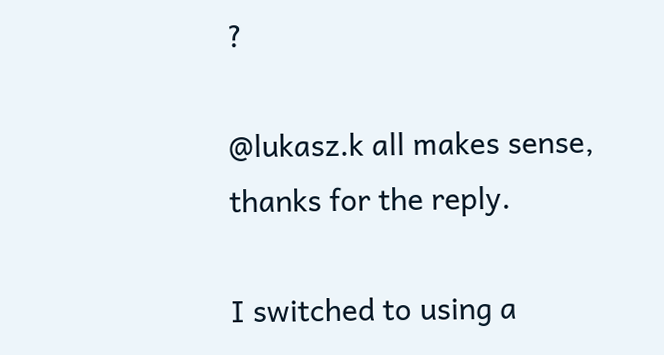?

@lukasz.k all makes sense, thanks for the reply.

I switched to using a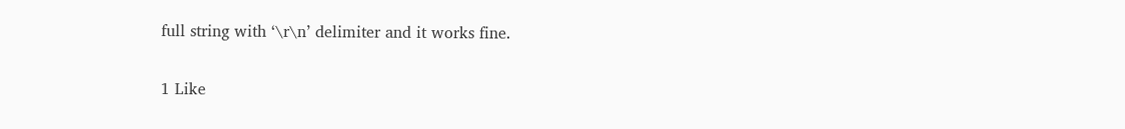full string with ‘\r\n’ delimiter and it works fine.

1 Like